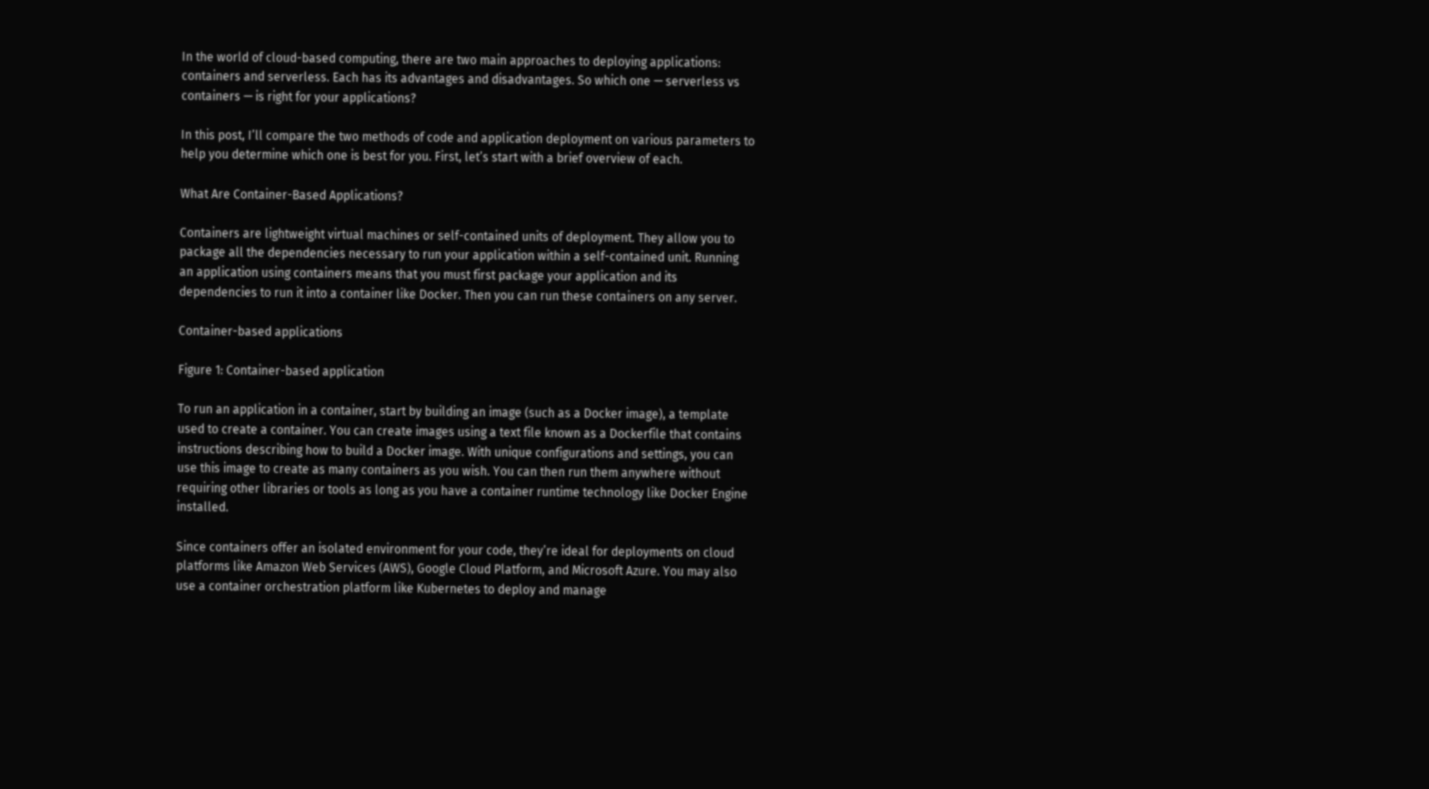In the world of cloud-based computing, there are two main approaches to deploying applications: containers and serverless. Each has its advantages and disadvantages. So which one — serverless vs containers — is right for your applications?

In this post, I’ll compare the two methods of code and application deployment on various parameters to help you determine which one is best for you. First, let’s start with a brief overview of each.

What Are Container-Based Applications?

Containers are lightweight virtual machines or self-contained units of deployment. They allow you to package all the dependencies necessary to run your application within a self-contained unit. Running an application using containers means that you must first package your application and its dependencies to run it into a container like Docker. Then you can run these containers on any server.

Container-based applications

Figure 1: Container-based application

To run an application in a container, start by building an image (such as a Docker image), a template used to create a container. You can create images using a text file known as a Dockerfile that contains instructions describing how to build a Docker image. With unique configurations and settings, you can use this image to create as many containers as you wish. You can then run them anywhere without requiring other libraries or tools as long as you have a container runtime technology like Docker Engine installed.

Since containers offer an isolated environment for your code, they’re ideal for deployments on cloud platforms like Amazon Web Services (AWS), Google Cloud Platform, and Microsoft Azure. You may also use a container orchestration platform like Kubernetes to deploy and manage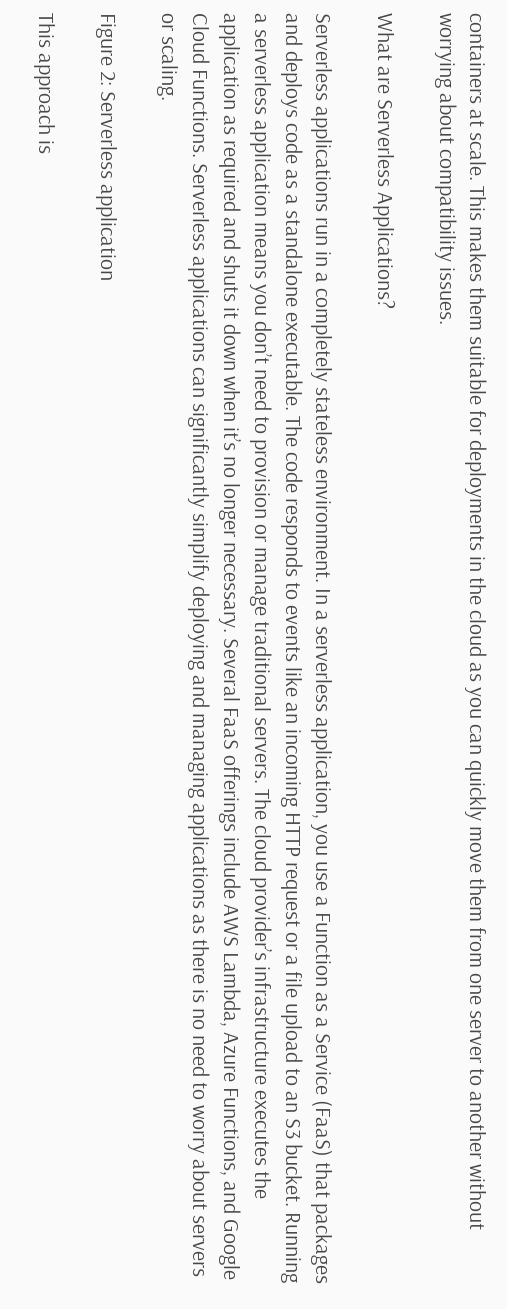containers at scale. This makes them suitable for deployments in the cloud as you can quickly move them from one server to another without worrying about compatibility issues.

What are Serverless Applications?

Serverless applications run in a completely stateless environment. In a serverless application, you use a Function as a Service (FaaS) that packages and deploys code as a standalone executable. The code responds to events like an incoming HTTP request or a file upload to an S3 bucket. Running a serverless application means you don’t need to provision or manage traditional servers. The cloud provider’s infrastructure executes the application as required and shuts it down when it’s no longer necessary. Several FaaS offerings include AWS Lambda, Azure Functions, and Google Cloud Functions. Serverless applications can significantly simplify deploying and managing applications as there is no need to worry about servers or scaling.

Figure 2: Serverless application

This approach is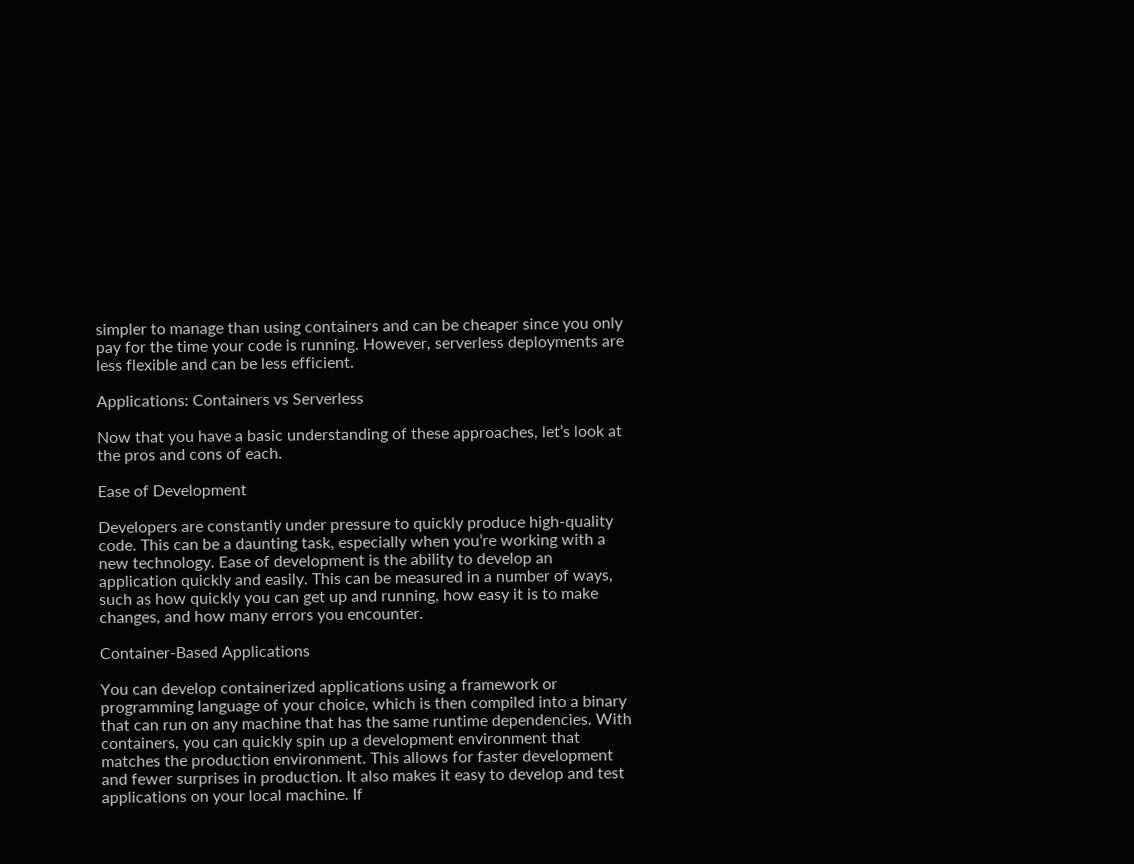simpler to manage than using containers and can be cheaper since you only pay for the time your code is running. However, serverless deployments are less flexible and can be less efficient.

Applications: Containers vs Serverless

Now that you have a basic understanding of these approaches, let’s look at the pros and cons of each.

Ease of Development

Developers are constantly under pressure to quickly produce high-quality code. This can be a daunting task, especially when you’re working with a new technology. Ease of development is the ability to develop an application quickly and easily. This can be measured in a number of ways, such as how quickly you can get up and running, how easy it is to make changes, and how many errors you encounter.

Container-Based Applications

You can develop containerized applications using a framework or programming language of your choice, which is then compiled into a binary that can run on any machine that has the same runtime dependencies. With containers, you can quickly spin up a development environment that matches the production environment. This allows for faster development and fewer surprises in production. It also makes it easy to develop and test applications on your local machine. If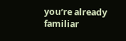you’re already familiar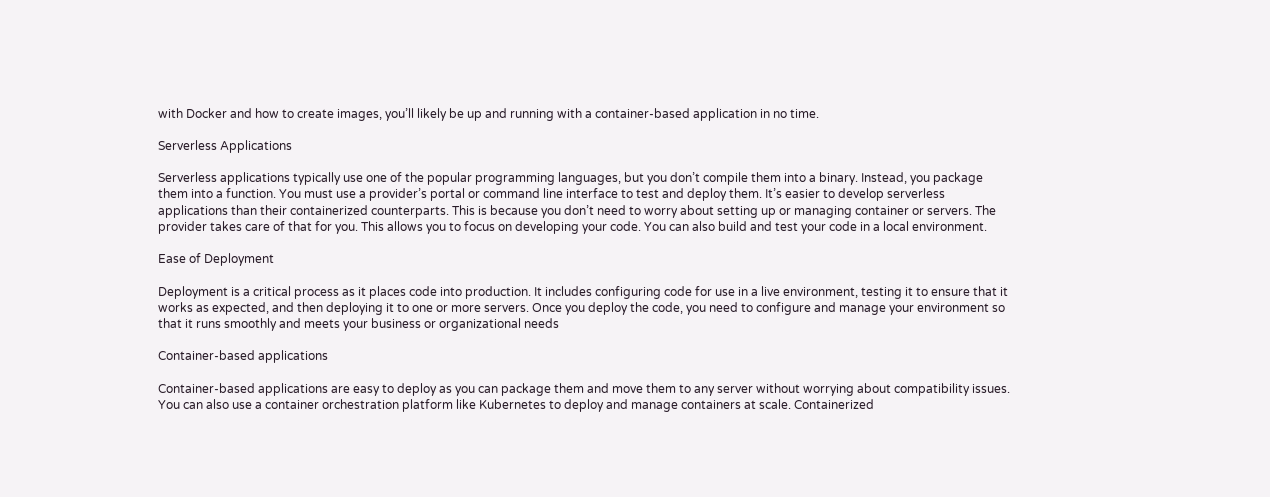with Docker and how to create images, you’ll likely be up and running with a container-based application in no time.

Serverless Applications

Serverless applications typically use one of the popular programming languages, but you don’t compile them into a binary. Instead, you package them into a function. You must use a provider’s portal or command line interface to test and deploy them. It’s easier to develop serverless applications than their containerized counterparts. This is because you don’t need to worry about setting up or managing container or servers. The provider takes care of that for you. This allows you to focus on developing your code. You can also build and test your code in a local environment.

Ease of Deployment

Deployment is a critical process as it places code into production. It includes configuring code for use in a live environment, testing it to ensure that it works as expected, and then deploying it to one or more servers. Once you deploy the code, you need to configure and manage your environment so that it runs smoothly and meets your business or organizational needs

Container-based applications

Container-based applications are easy to deploy as you can package them and move them to any server without worrying about compatibility issues. You can also use a container orchestration platform like Kubernetes to deploy and manage containers at scale. Containerized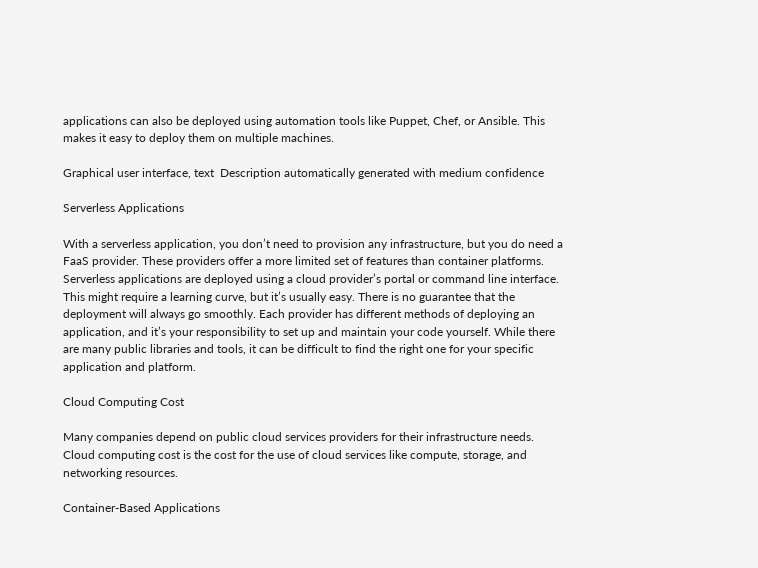applications can also be deployed using automation tools like Puppet, Chef, or Ansible. This makes it easy to deploy them on multiple machines.

Graphical user interface, text  Description automatically generated with medium confidence

Serverless Applications

With a serverless application, you don’t need to provision any infrastructure, but you do need a FaaS provider. These providers offer a more limited set of features than container platforms. Serverless applications are deployed using a cloud provider’s portal or command line interface. This might require a learning curve, but it’s usually easy. There is no guarantee that the deployment will always go smoothly. Each provider has different methods of deploying an application, and it’s your responsibility to set up and maintain your code yourself. While there are many public libraries and tools, it can be difficult to find the right one for your specific application and platform.

Cloud Computing Cost

Many companies depend on public cloud services providers for their infrastructure needs. Cloud computing cost is the cost for the use of cloud services like compute, storage, and networking resources.

Container-Based Applications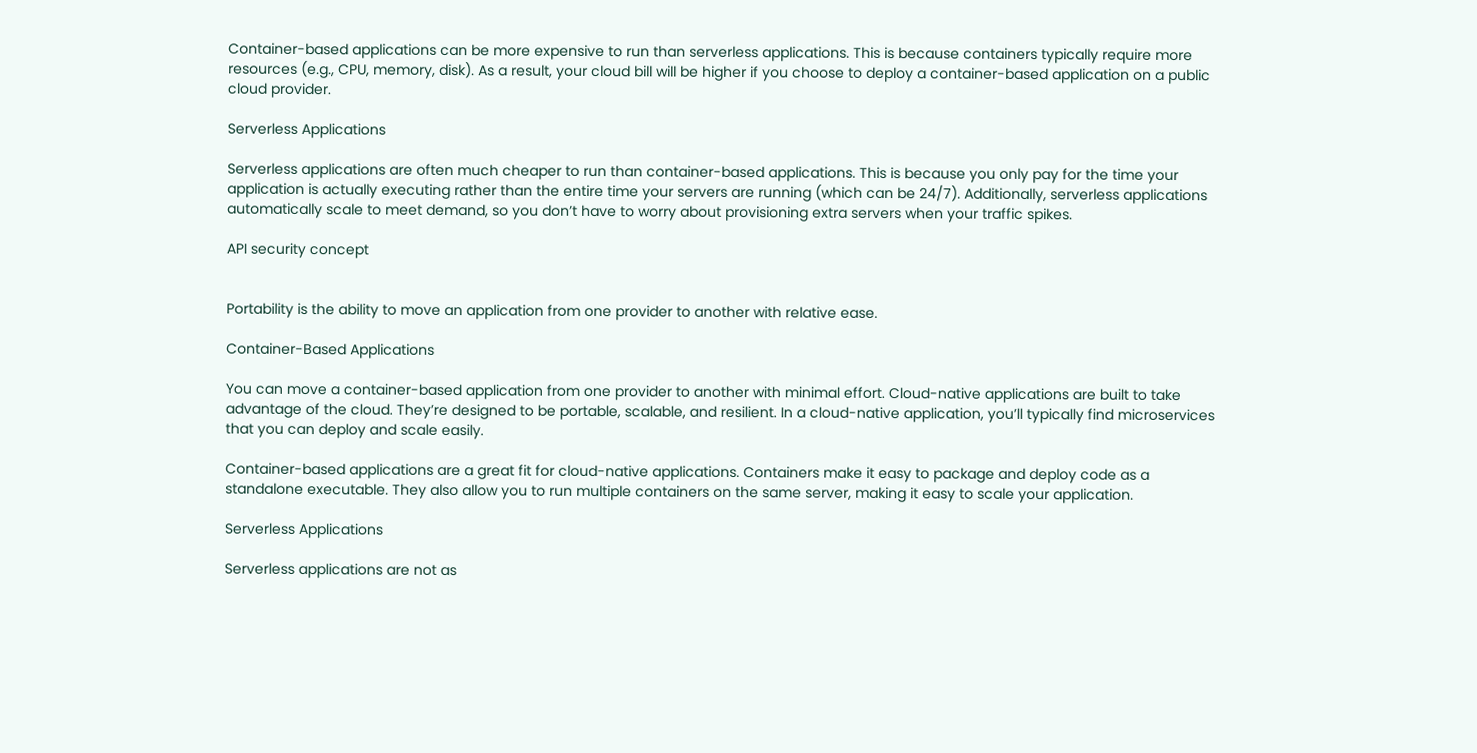Container-based applications can be more expensive to run than serverless applications. This is because containers typically require more resources (e.g., CPU, memory, disk). As a result, your cloud bill will be higher if you choose to deploy a container-based application on a public cloud provider.

Serverless Applications

Serverless applications are often much cheaper to run than container-based applications. This is because you only pay for the time your application is actually executing rather than the entire time your servers are running (which can be 24/7). Additionally, serverless applications automatically scale to meet demand, so you don’t have to worry about provisioning extra servers when your traffic spikes.

API security concept


Portability is the ability to move an application from one provider to another with relative ease.

Container-Based Applications

You can move a container-based application from one provider to another with minimal effort. Cloud-native applications are built to take advantage of the cloud. They’re designed to be portable, scalable, and resilient. In a cloud-native application, you’ll typically find microservices that you can deploy and scale easily.

Container-based applications are a great fit for cloud-native applications. Containers make it easy to package and deploy code as a standalone executable. They also allow you to run multiple containers on the same server, making it easy to scale your application.

Serverless Applications

Serverless applications are not as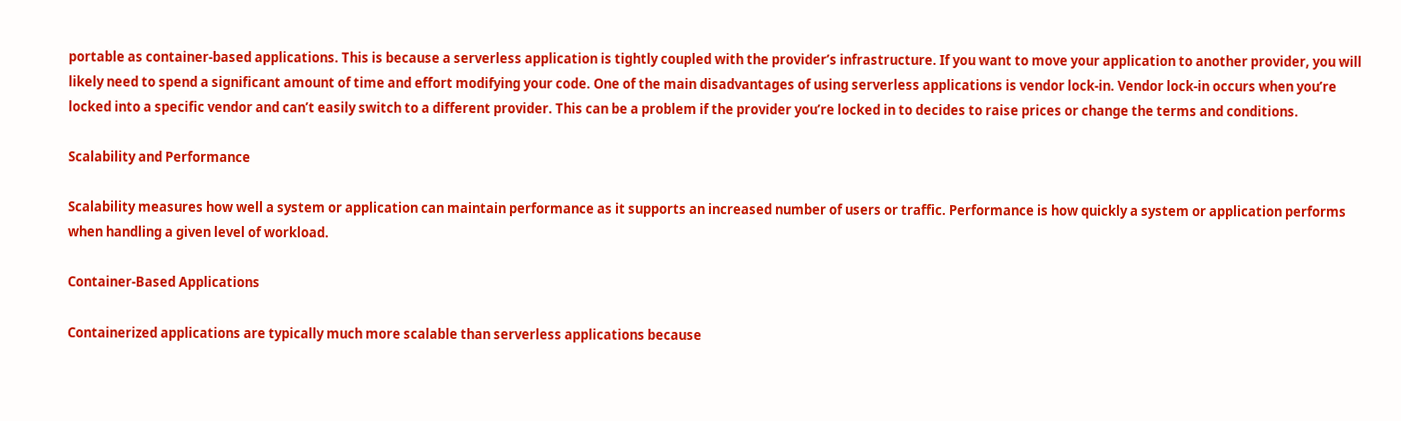portable as container-based applications. This is because a serverless application is tightly coupled with the provider’s infrastructure. If you want to move your application to another provider, you will likely need to spend a significant amount of time and effort modifying your code. One of the main disadvantages of using serverless applications is vendor lock-in. Vendor lock-in occurs when you’re locked into a specific vendor and can’t easily switch to a different provider. This can be a problem if the provider you’re locked in to decides to raise prices or change the terms and conditions.

Scalability and Performance

Scalability measures how well a system or application can maintain performance as it supports an increased number of users or traffic. Performance is how quickly a system or application performs when handling a given level of workload.

Container-Based Applications

Containerized applications are typically much more scalable than serverless applications because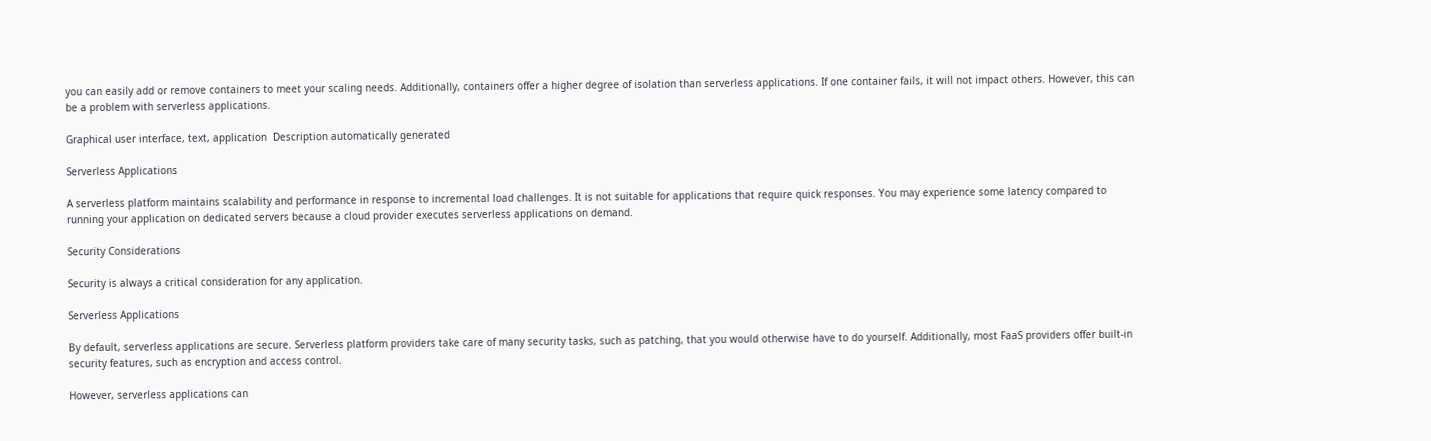you can easily add or remove containers to meet your scaling needs. Additionally, containers offer a higher degree of isolation than serverless applications. If one container fails, it will not impact others. However, this can be a problem with serverless applications.

Graphical user interface, text, application  Description automatically generated

Serverless Applications

A serverless platform maintains scalability and performance in response to incremental load challenges. It is not suitable for applications that require quick responses. You may experience some latency compared to running your application on dedicated servers because a cloud provider executes serverless applications on demand.

Security Considerations

Security is always a critical consideration for any application.

Serverless Applications

By default, serverless applications are secure. Serverless platform providers take care of many security tasks, such as patching, that you would otherwise have to do yourself. Additionally, most FaaS providers offer built-in security features, such as encryption and access control.

However, serverless applications can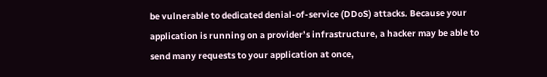be vulnerable to dedicated denial-of-service (DDoS) attacks. Because your application is running on a provider’s infrastructure, a hacker may be able to send many requests to your application at once,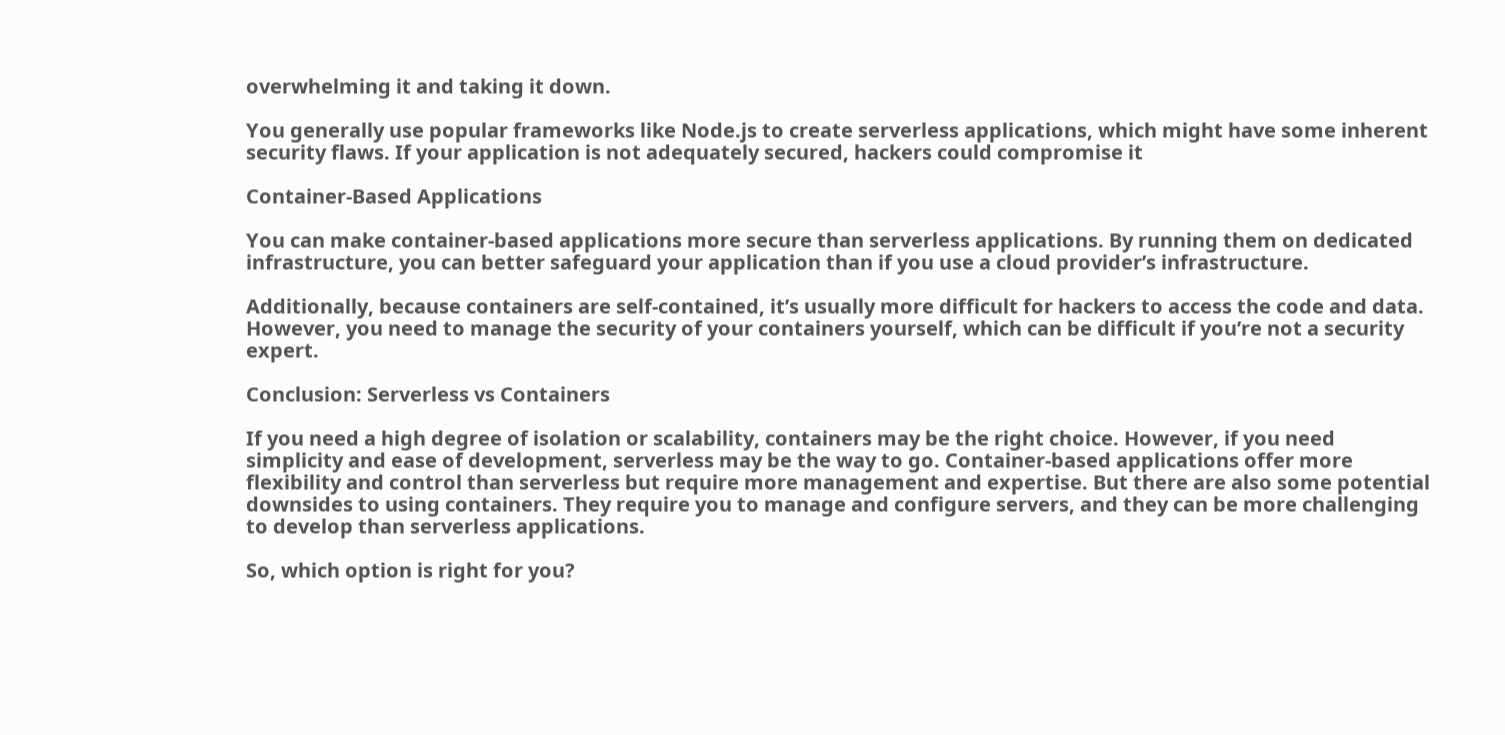overwhelming it and taking it down.

You generally use popular frameworks like Node.js to create serverless applications, which might have some inherent security flaws. If your application is not adequately secured, hackers could compromise it

Container-Based Applications

You can make container-based applications more secure than serverless applications. By running them on dedicated infrastructure, you can better safeguard your application than if you use a cloud provider’s infrastructure.

Additionally, because containers are self-contained, it’s usually more difficult for hackers to access the code and data. However, you need to manage the security of your containers yourself, which can be difficult if you’re not a security expert.

Conclusion: Serverless vs Containers

If you need a high degree of isolation or scalability, containers may be the right choice. However, if you need simplicity and ease of development, serverless may be the way to go. Container-based applications offer more flexibility and control than serverless but require more management and expertise. But there are also some potential downsides to using containers. They require you to manage and configure servers, and they can be more challenging to develop than serverless applications.

So, which option is right for you?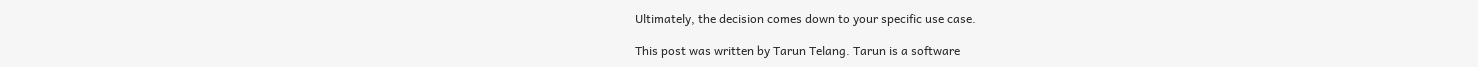Ultimately, the decision comes down to your specific use case.

This post was written by Tarun Telang. Tarun is a software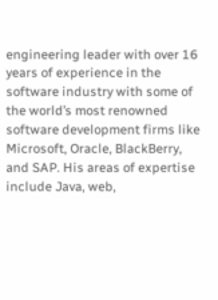engineering leader with over 16 years of experience in the software industry with some of the world’s most renowned software development firms like Microsoft, Oracle, BlackBerry, and SAP. His areas of expertise include Java, web,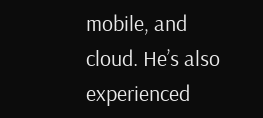mobile, and cloud. He’s also experienced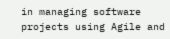in managing software projects using Agile and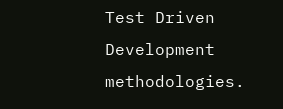Test Driven Development methodologies.